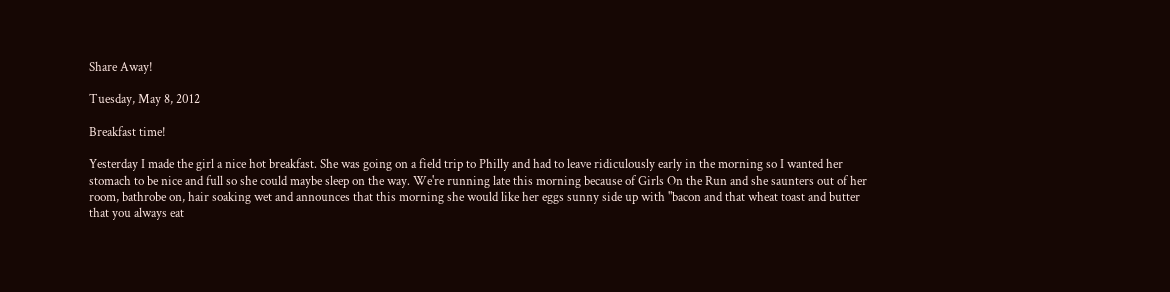Share Away!

Tuesday, May 8, 2012

Breakfast time!

Yesterday I made the girl a nice hot breakfast. She was going on a field trip to Philly and had to leave ridiculously early in the morning so I wanted her stomach to be nice and full so she could maybe sleep on the way. We're running late this morning because of Girls On the Run and she saunters out of her room, bathrobe on, hair soaking wet and announces that this morning she would like her eggs sunny side up with "bacon and that wheat toast and butter that you always eat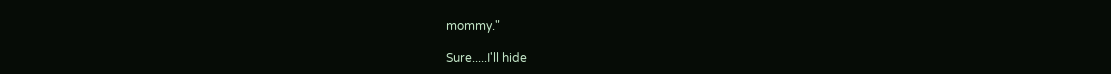mommy."

Sure.....I'll hide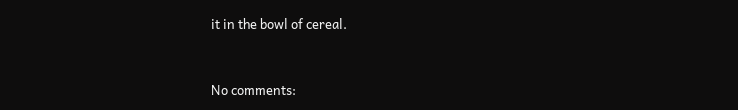it in the bowl of cereal.


No comments: